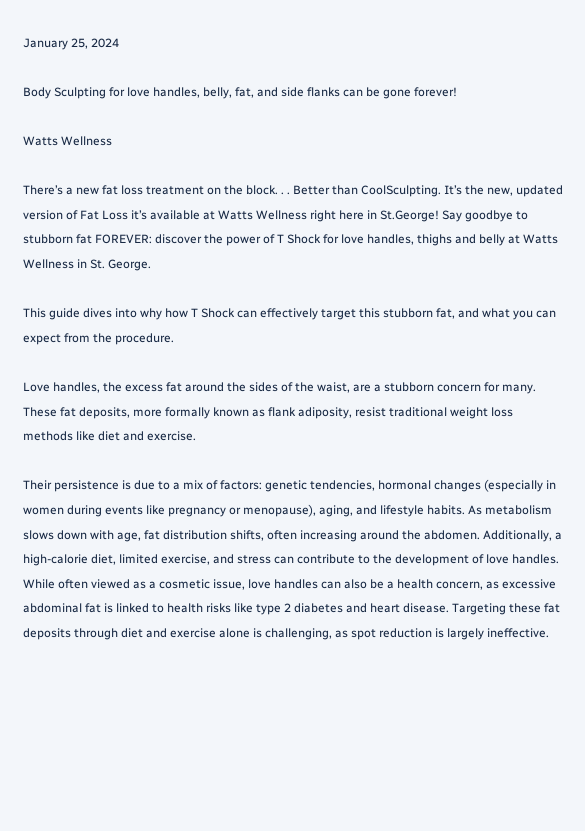January 25, 2024

Body Sculpting for love handles, belly, fat, and side flanks can be gone forever!

Watts Wellness

There’s a new fat loss treatment on the block. . . Better than CoolSculpting. It’s the new, updated version of Fat Loss it’s available at Watts Wellness right here in St.George! Say goodbye to stubborn fat FOREVER: discover the power of T Shock for love handles, thighs and belly at Watts Wellness in St. George.

This guide dives into why how T Shock can effectively target this stubborn fat, and what you can expect from the procedure.

Love handles, the excess fat around the sides of the waist, are a stubborn concern for many. These fat deposits, more formally known as flank adiposity, resist traditional weight loss methods like diet and exercise.

Their persistence is due to a mix of factors: genetic tendencies, hormonal changes (especially in women during events like pregnancy or menopause), aging, and lifestyle habits. As metabolism slows down with age, fat distribution shifts, often increasing around the abdomen. Additionally, a high-calorie diet, limited exercise, and stress can contribute to the development of love handles.
While often viewed as a cosmetic issue, love handles can also be a health concern, as excessive abdominal fat is linked to health risks like type 2 diabetes and heart disease. Targeting these fat deposits through diet and exercise alone is challenging, as spot reduction is largely ineffective.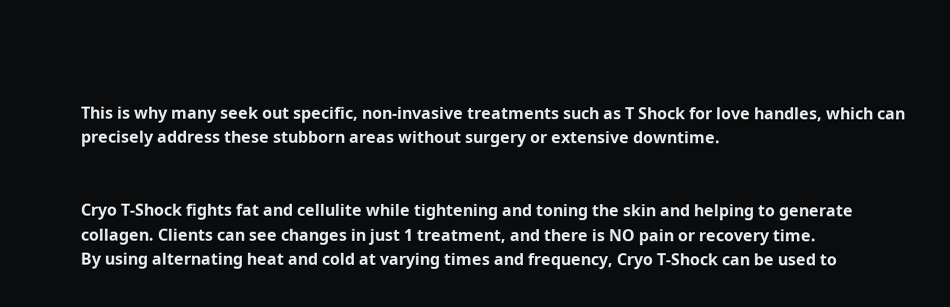This is why many seek out specific, non-invasive treatments such as T Shock for love handles, which can precisely address these stubborn areas without surgery or extensive downtime.


Cryo T-Shock fights fat and cellulite while tightening and toning the skin and helping to generate collagen. Clients can see changes in just 1 treatment, and there is NO pain or recovery time.
By using alternating heat and cold at varying times and frequency, Cryo T-Shock can be used to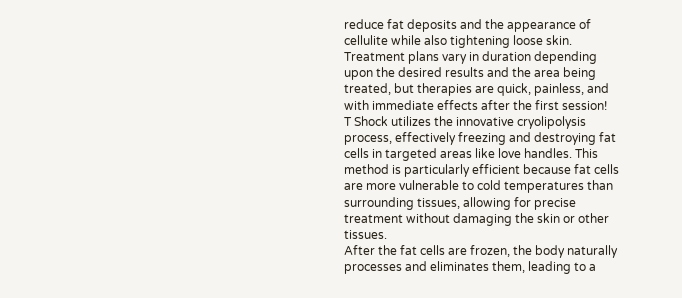reduce fat deposits and the appearance of cellulite while also tightening loose skin. Treatment plans vary in duration depending upon the desired results and the area being treated, but therapies are quick, painless, and with immediate effects after the first session!
T Shock utilizes the innovative cryolipolysis process, effectively freezing and destroying fat cells in targeted areas like love handles. This method is particularly efficient because fat cells are more vulnerable to cold temperatures than surrounding tissues, allowing for precise treatment without damaging the skin or other tissues.
After the fat cells are frozen, the body naturally processes and eliminates them, leading to a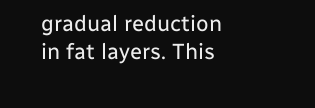gradual reduction in fat layers. This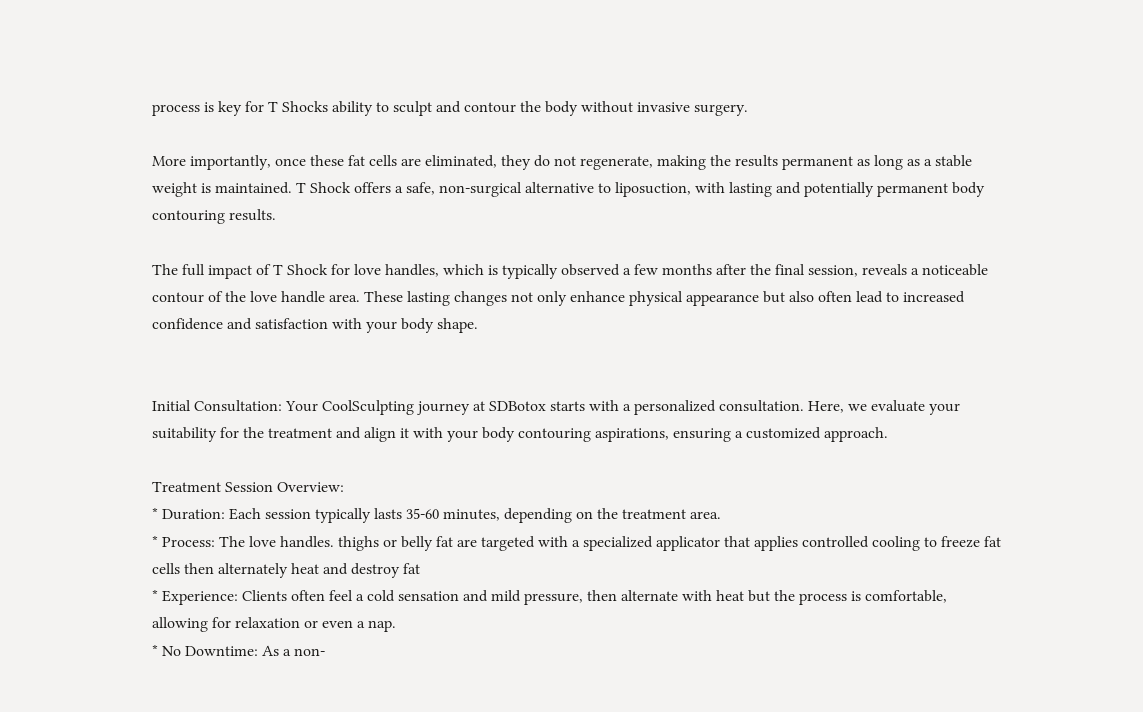process is key for T Shocks ability to sculpt and contour the body without invasive surgery.

More importantly, once these fat cells are eliminated, they do not regenerate, making the results permanent as long as a stable weight is maintained. T Shock offers a safe, non-surgical alternative to liposuction, with lasting and potentially permanent body contouring results.

The full impact of T Shock for love handles, which is typically observed a few months after the final session, reveals a noticeable contour of the love handle area. These lasting changes not only enhance physical appearance but also often lead to increased confidence and satisfaction with your body shape.


Initial Consultation: Your CoolSculpting journey at SDBotox starts with a personalized consultation. Here, we evaluate your suitability for the treatment and align it with your body contouring aspirations, ensuring a customized approach.

Treatment Session Overview:
* Duration: Each session typically lasts 35-60 minutes, depending on the treatment area.
* Process: The love handles. thighs or belly fat are targeted with a specialized applicator that applies controlled cooling to freeze fat cells then alternately heat and destroy fat
* Experience: Clients often feel a cold sensation and mild pressure, then alternate with heat but the process is comfortable, allowing for relaxation or even a nap.
* No Downtime: As a non-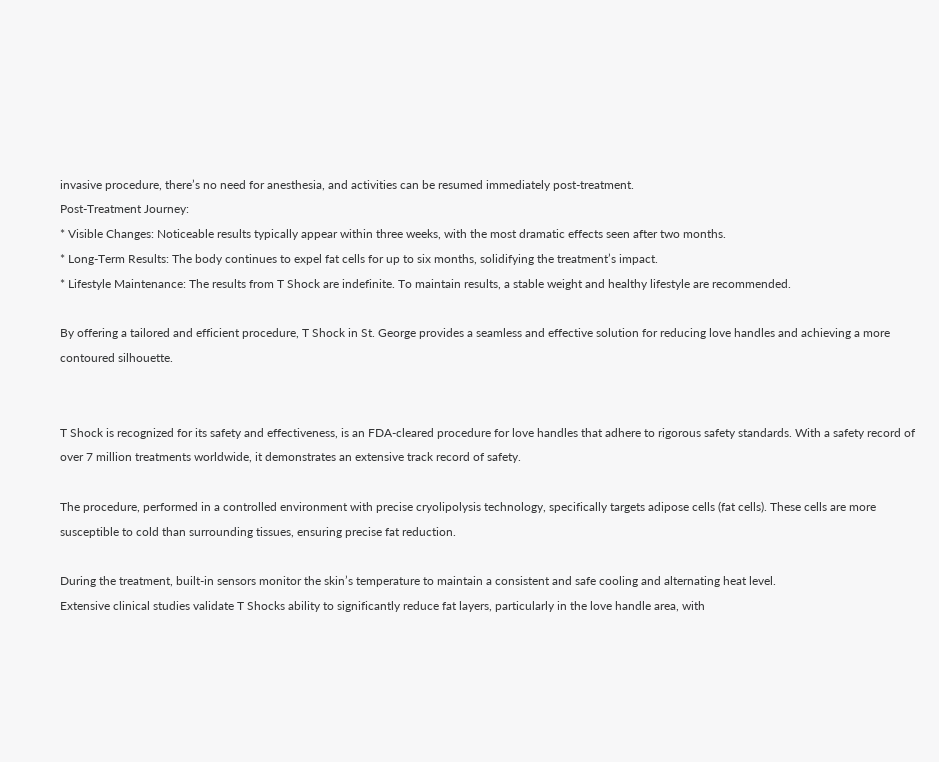invasive procedure, there’s no need for anesthesia, and activities can be resumed immediately post-treatment.
Post-Treatment Journey:
* Visible Changes: Noticeable results typically appear within three weeks, with the most dramatic effects seen after two months.
* Long-Term Results: The body continues to expel fat cells for up to six months, solidifying the treatment’s impact.
* Lifestyle Maintenance: The results from T Shock are indefinite. To maintain results, a stable weight and healthy lifestyle are recommended.

By offering a tailored and efficient procedure, T Shock in St. George provides a seamless and effective solution for reducing love handles and achieving a more contoured silhouette.


T Shock is recognized for its safety and effectiveness, is an FDA-cleared procedure for love handles that adhere to rigorous safety standards. With a safety record of over 7 million treatments worldwide, it demonstrates an extensive track record of safety.

The procedure, performed in a controlled environment with precise cryolipolysis technology, specifically targets adipose cells (fat cells). These cells are more susceptible to cold than surrounding tissues, ensuring precise fat reduction.

During the treatment, built-in sensors monitor the skin’s temperature to maintain a consistent and safe cooling and alternating heat level.
Extensive clinical studies validate T Shocks ability to significantly reduce fat layers, particularly in the love handle area, with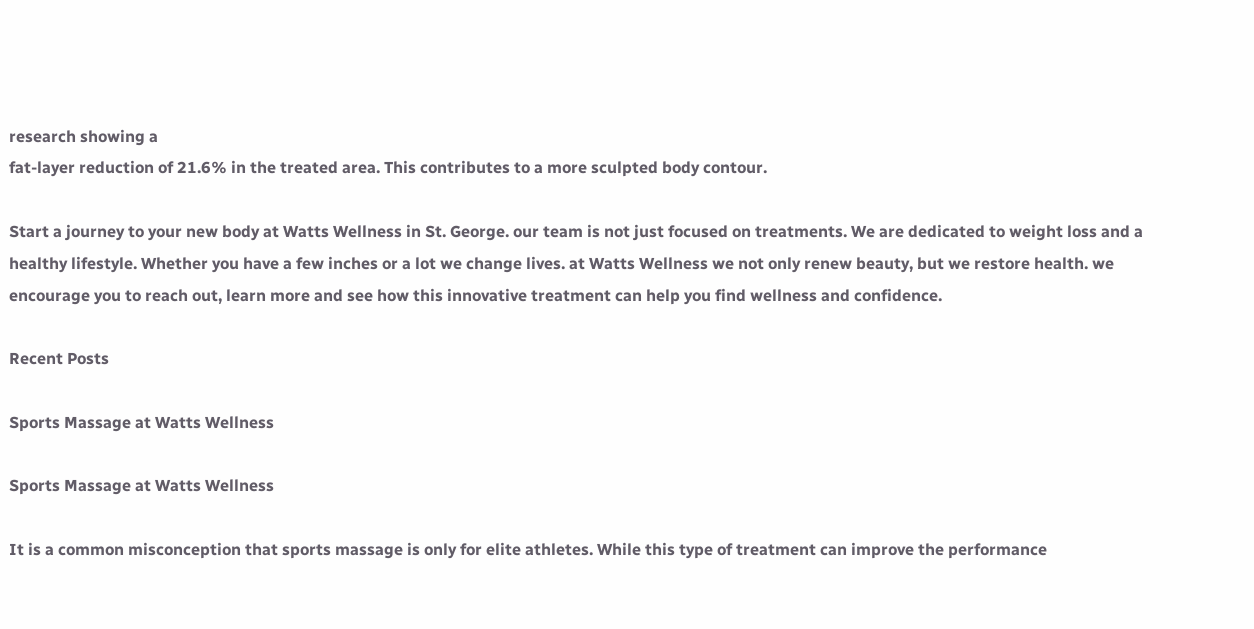research showing a
fat-layer reduction of 21.6% in the treated area. This contributes to a more sculpted body contour.

Start a journey to your new body at Watts Wellness in St. George. our team is not just focused on treatments. We are dedicated to weight loss and a healthy lifestyle. Whether you have a few inches or a lot we change lives. at Watts Wellness we not only renew beauty, but we restore health. we encourage you to reach out, learn more and see how this innovative treatment can help you find wellness and confidence.

Recent Posts

Sports Massage at Watts Wellness

Sports Massage at Watts Wellness

It is a common misconception that sports massage is only for elite athletes. While this type of treatment can improve the performance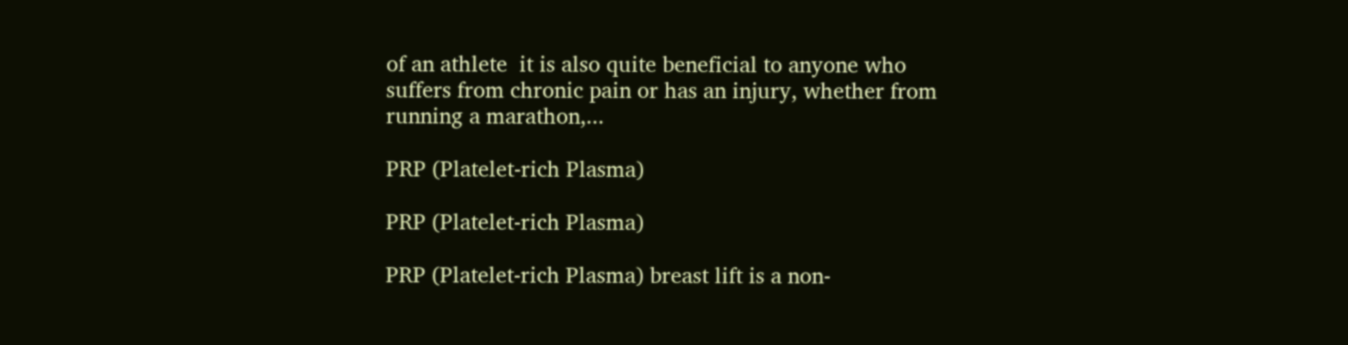of an athlete  it is also quite beneficial to anyone who suffers from chronic pain or has an injury, whether from running a marathon,...

PRP (Platelet-rich Plasma)

PRP (Platelet-rich Plasma)

PRP (Platelet-rich Plasma) breast lift is a non-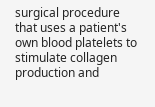surgical procedure that uses a patient's own blood platelets to stimulate collagen production and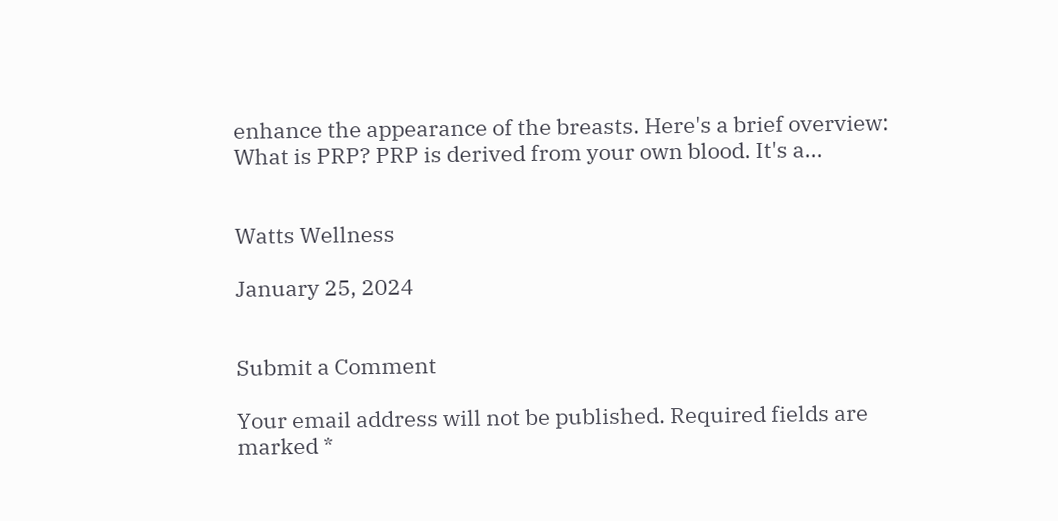enhance the appearance of the breasts. Here's a brief overview: What is PRP? PRP is derived from your own blood. It's a...


Watts Wellness

January 25, 2024


Submit a Comment

Your email address will not be published. Required fields are marked *